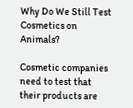Why Do We Still Test Cosmetics on Animals?

Cosmetic companies need to test that their products are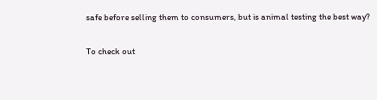safe before selling them to consumers, but is animal testing the best way?

To check out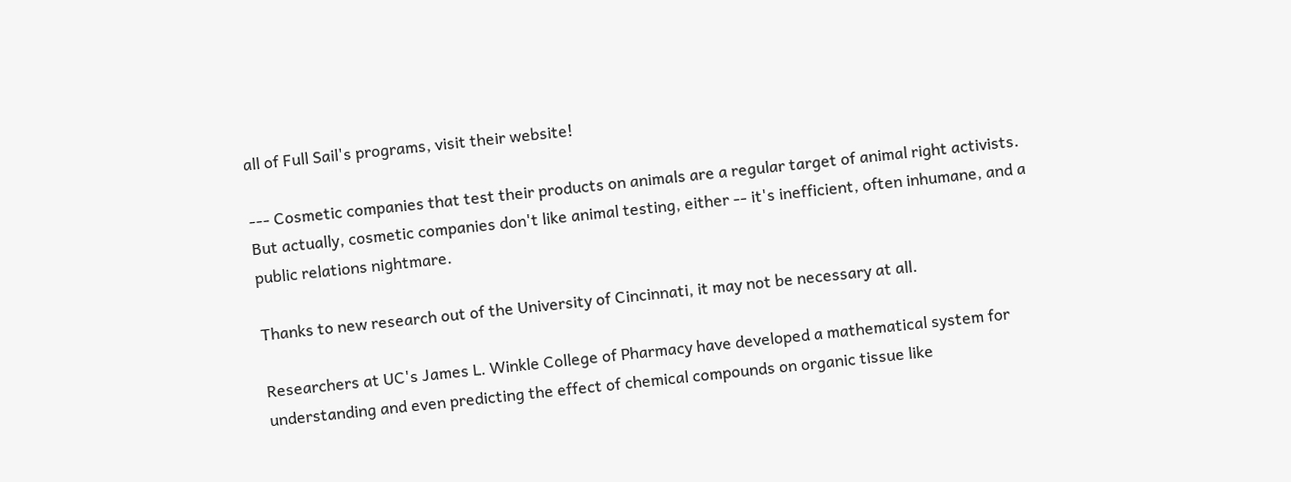all of Full Sail's programs, visit their website!

--- Cosmetic companies that test their products on animals are a regular target of animal right activists. But actually, cosmetic companies don't like animal testing, either -- it's inefficient, often inhumane, and a public relations nightmare.

Thanks to new research out of the University of Cincinnati, it may not be necessary at all.

Researchers at UC's James L. Winkle College of Pharmacy have developed a mathematical system for understanding and even predicting the effect of chemical compounds on organic tissue like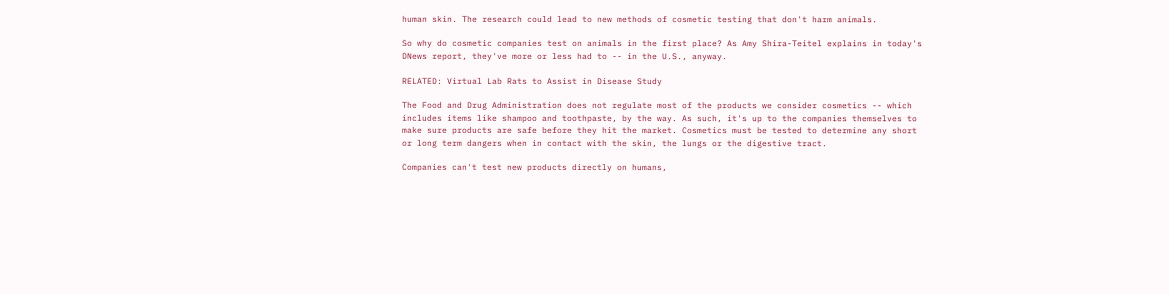human skin. The research could lead to new methods of cosmetic testing that don't harm animals.

So why do cosmetic companies test on animals in the first place? As Amy Shira-Teitel explains in today's DNews report, they've more or less had to -- in the U.S., anyway.

RELATED: Virtual Lab Rats to Assist in Disease Study

The Food and Drug Administration does not regulate most of the products we consider cosmetics -- which includes items like shampoo and toothpaste, by the way. As such, it's up to the companies themselves to make sure products are safe before they hit the market. Cosmetics must be tested to determine any short or long term dangers when in contact with the skin, the lungs or the digestive tract.

Companies can't test new products directly on humans,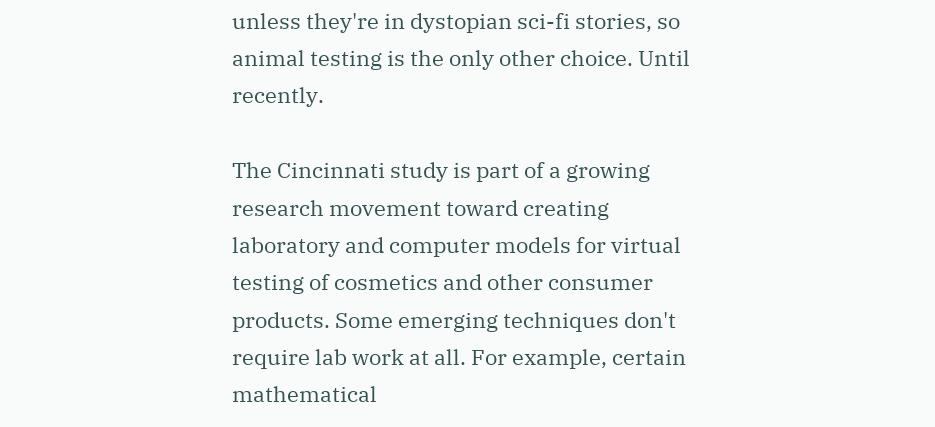unless they're in dystopian sci-fi stories, so animal testing is the only other choice. Until recently.

The Cincinnati study is part of a growing research movement toward creating laboratory and computer models for virtual testing of cosmetics and other consumer products. Some emerging techniques don't require lab work at all. For example, certain mathematical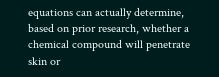equations can actually determine, based on prior research, whether a chemical compound will penetrate skin or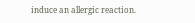induce an allergic reaction.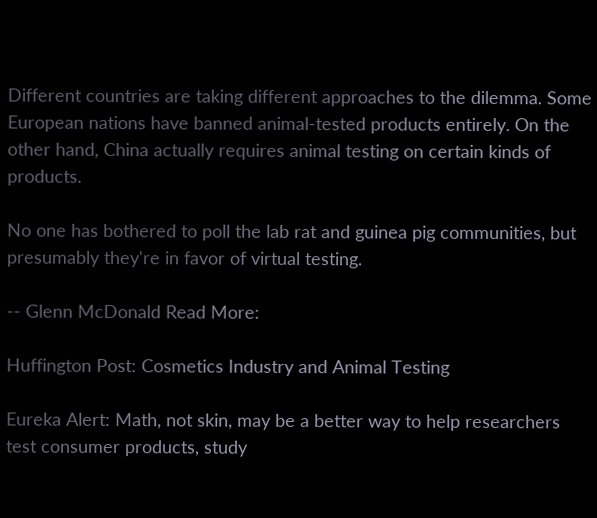Different countries are taking different approaches to the dilemma. Some European nations have banned animal-tested products entirely. On the other hand, China actually requires animal testing on certain kinds of products.

No one has bothered to poll the lab rat and guinea pig communities, but presumably they're in favor of virtual testing.

-- Glenn McDonald Read More:

Huffington Post: Cosmetics Industry and Animal Testing

Eureka Alert: Math, not skin, may be a better way to help researchers test consumer products, study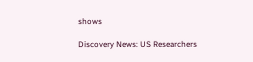shows

Discovery News: US Researchers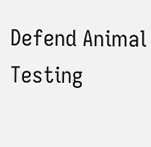Defend Animal Testing